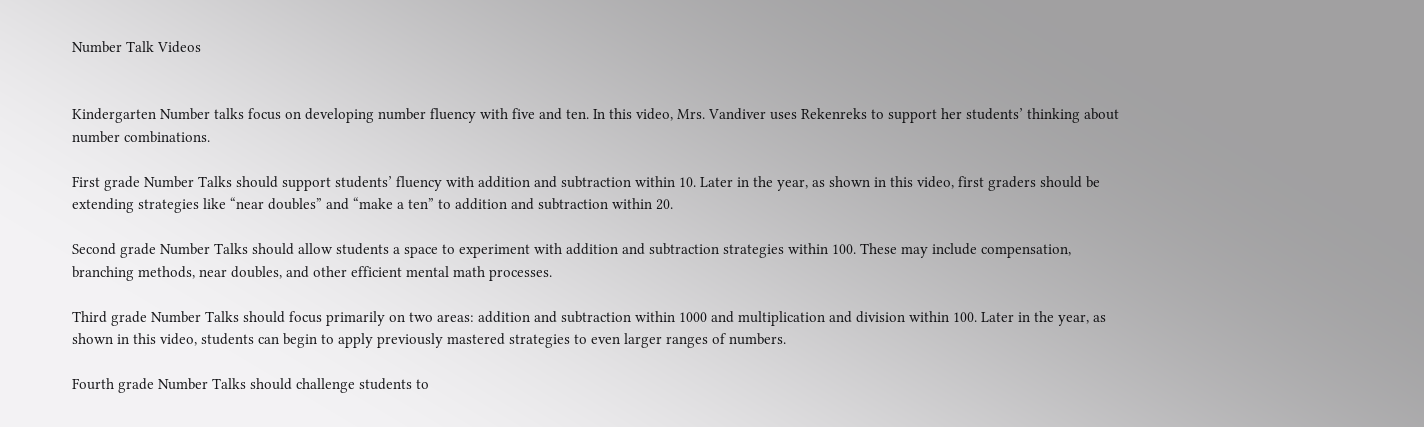Number Talk Videos


Kindergarten Number talks focus on developing number fluency with five and ten. In this video, Mrs. Vandiver uses Rekenreks to support her students’ thinking about number combinations.

First grade Number Talks should support students’ fluency with addition and subtraction within 10. Later in the year, as shown in this video, first graders should be extending strategies like “near doubles” and “make a ten” to addition and subtraction within 20.

Second grade Number Talks should allow students a space to experiment with addition and subtraction strategies within 100. These may include compensation, branching methods, near doubles, and other efficient mental math processes.

Third grade Number Talks should focus primarily on two areas: addition and subtraction within 1000 and multiplication and division within 100. Later in the year, as shown in this video, students can begin to apply previously mastered strategies to even larger ranges of numbers.

Fourth grade Number Talks should challenge students to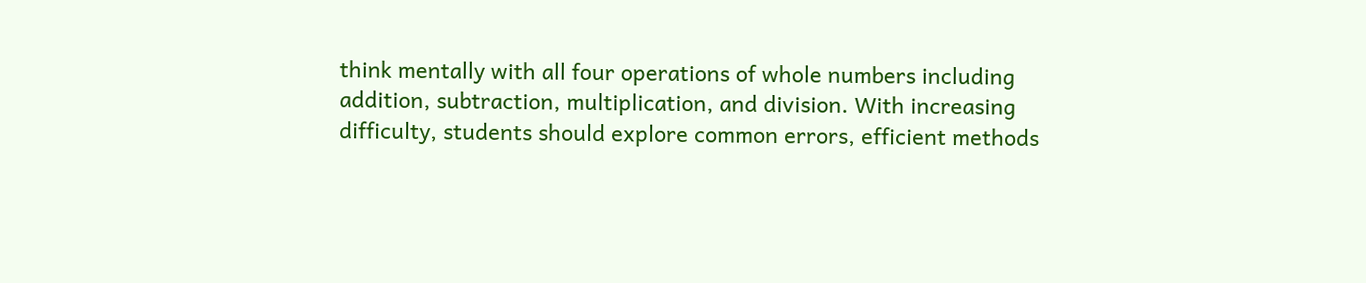think mentally with all four operations of whole numbers including addition, subtraction, multiplication, and division. With increasing difficulty, students should explore common errors, efficient methods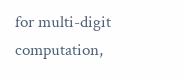for multi-digit computation,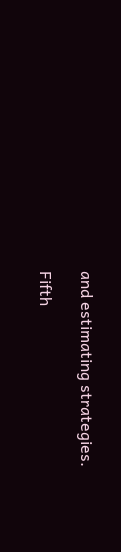and estimating strategies.

Fifth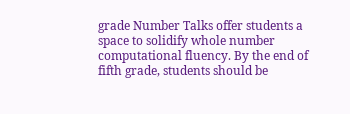grade Number Talks offer students a space to solidify whole number computational fluency. By the end of fifth grade, students should be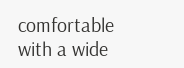comfortable with a wide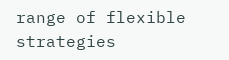range of flexible strategies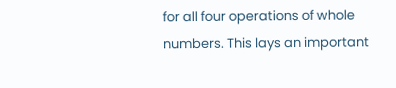for all four operations of whole numbers. This lays an important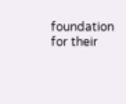foundation for their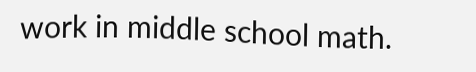work in middle school math.